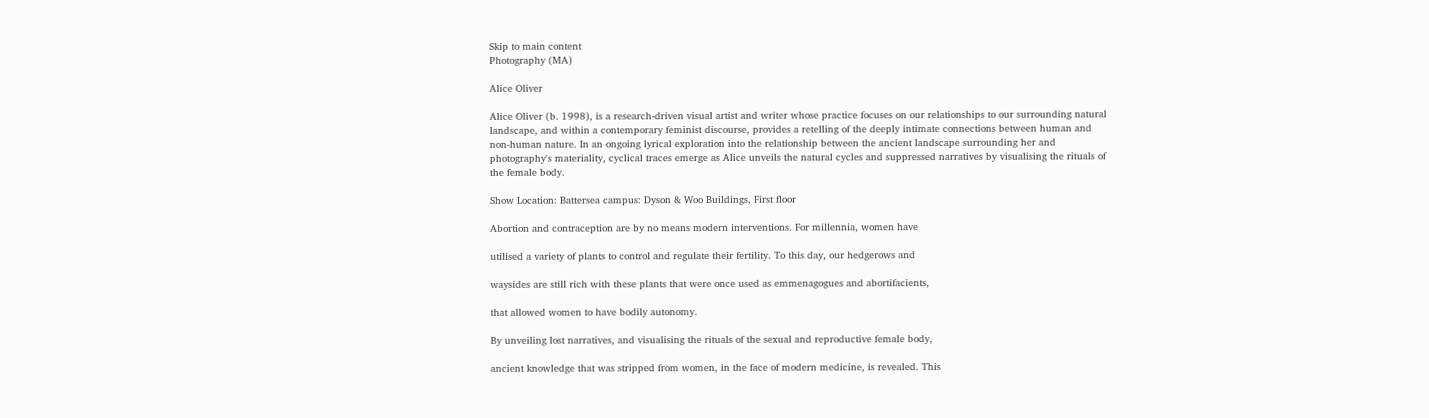Skip to main content
Photography (MA)

Alice Oliver

Alice Oliver (b. 1998), is a research-driven visual artist and writer whose practice focuses on our relationships to our surrounding natural landscape, and within a contemporary feminist discourse, provides a retelling of the deeply intimate connections between human and non-human nature. In an ongoing lyrical exploration into the relationship between the ancient landscape surrounding her and photography's materiality, cyclical traces emerge as Alice unveils the natural cycles and suppressed narratives by visualising the rituals of the female body.

Show Location: Battersea campus: Dyson & Woo Buildings, First floor

Abortion and contraception are by no means modern interventions. For millennia, women have

utilised a variety of plants to control and regulate their fertility. To this day, our hedgerows and

waysides are still rich with these plants that were once used as emmenagogues and abortifacients,

that allowed women to have bodily autonomy.

By unveiling lost narratives, and visualising the rituals of the sexual and reproductive female body,

ancient knowledge that was stripped from women, in the face of modern medicine, is revealed. This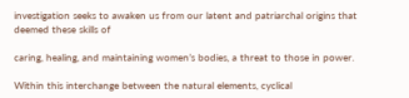investigation seeks to awaken us from our latent and patriarchal origins that deemed these skills of

caring, healing, and maintaining women’s bodies, a threat to those in power.

Within this interchange between the natural elements, cyclical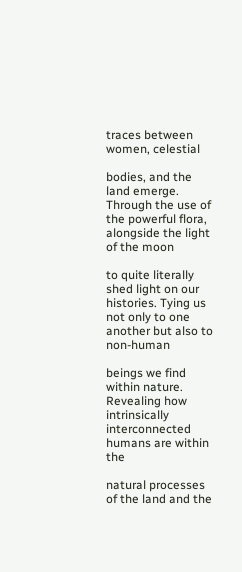traces between women, celestial

bodies, and the land emerge. Through the use of the powerful flora, alongside the light of the moon

to quite literally shed light on our histories. Tying us not only to one another but also to non-human

beings we find within nature. Revealing how intrinsically interconnected humans are within the

natural processes of the land and the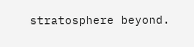stratosphere beyond.